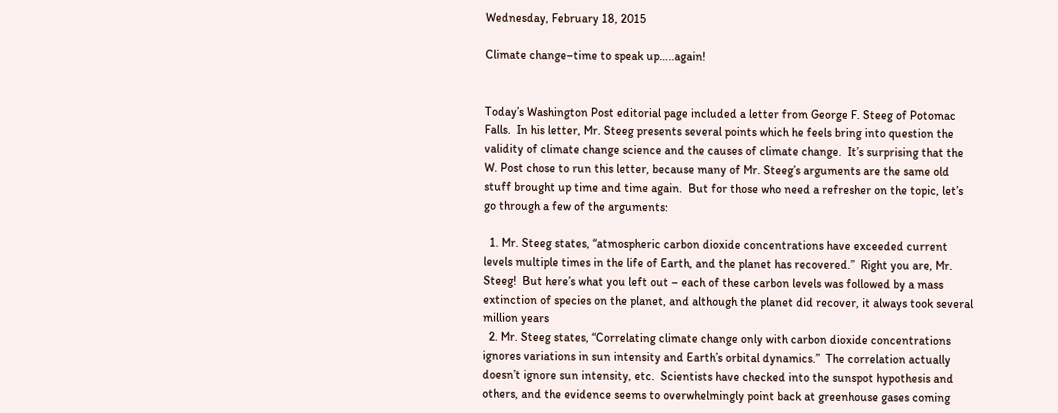Wednesday, February 18, 2015

Climate change–time to speak up…..again!


Today’s Washington Post editorial page included a letter from George F. Steeg of Potomac Falls.  In his letter, Mr. Steeg presents several points which he feels bring into question the validity of climate change science and the causes of climate change.  It’s surprising that the W. Post chose to run this letter, because many of Mr. Steeg’s arguments are the same old stuff brought up time and time again.  But for those who need a refresher on the topic, let’s go through a few of the arguments:

  1. Mr. Steeg states, “atmospheric carbon dioxide concentrations have exceeded current levels multiple times in the life of Earth, and the planet has recovered.”  Right you are, Mr. Steeg!  But here’s what you left out – each of these carbon levels was followed by a mass extinction of species on the planet, and although the planet did recover, it always took several million years
  2. Mr. Steeg states, “Correlating climate change only with carbon dioxide concentrations ignores variations in sun intensity and Earth’s orbital dynamics.”  The correlation actually doesn’t ignore sun intensity, etc.  Scientists have checked into the sunspot hypothesis and others, and the evidence seems to overwhelmingly point back at greenhouse gases coming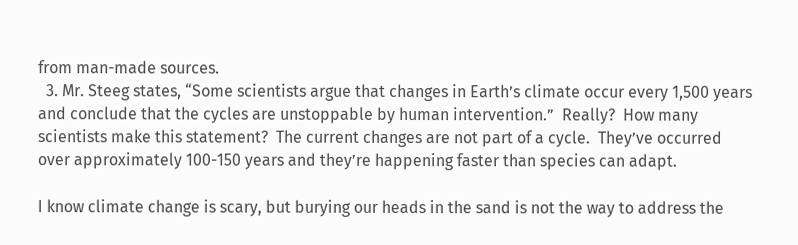from man-made sources.
  3. Mr. Steeg states, “Some scientists argue that changes in Earth’s climate occur every 1,500 years and conclude that the cycles are unstoppable by human intervention.”  Really?  How many scientists make this statement?  The current changes are not part of a cycle.  They’ve occurred over approximately 100-150 years and they’re happening faster than species can adapt.

I know climate change is scary, but burying our heads in the sand is not the way to address the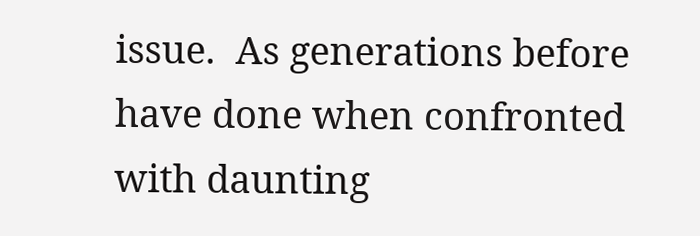issue.  As generations before have done when confronted with daunting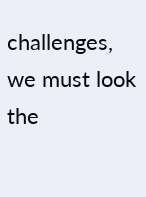challenges, we must look the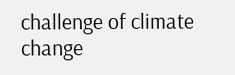challenge of climate change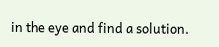in the eye and find a solution.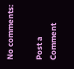No comments:

Post a Comment